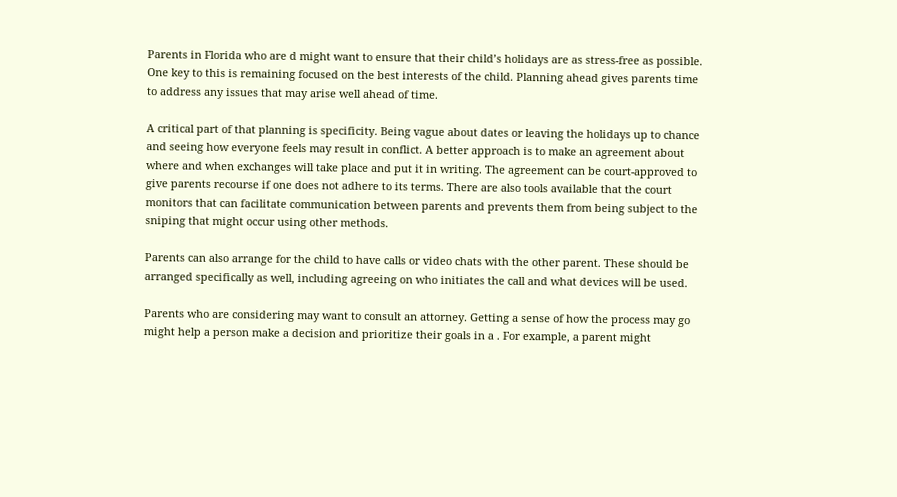Parents in Florida who are d might want to ensure that their child’s holidays are as stress-free as possible. One key to this is remaining focused on the best interests of the child. Planning ahead gives parents time to address any issues that may arise well ahead of time.

A critical part of that planning is specificity. Being vague about dates or leaving the holidays up to chance and seeing how everyone feels may result in conflict. A better approach is to make an agreement about where and when exchanges will take place and put it in writing. The agreement can be court-approved to give parents recourse if one does not adhere to its terms. There are also tools available that the court monitors that can facilitate communication between parents and prevents them from being subject to the sniping that might occur using other methods.

Parents can also arrange for the child to have calls or video chats with the other parent. These should be arranged specifically as well, including agreeing on who initiates the call and what devices will be used.

Parents who are considering may want to consult an attorney. Getting a sense of how the process may go might help a person make a decision and prioritize their goals in a . For example, a parent might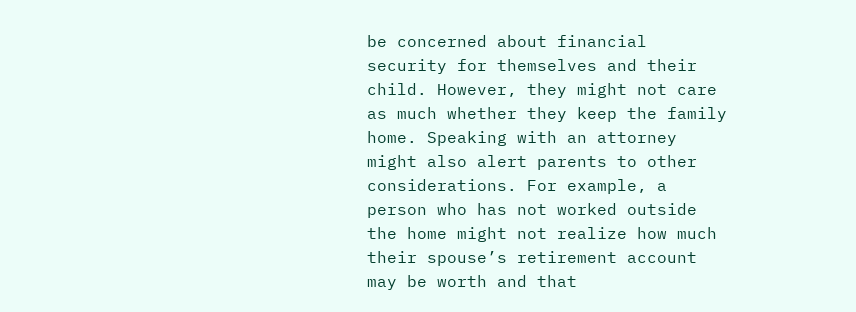be concerned about financial security for themselves and their child. However, they might not care as much whether they keep the family home. Speaking with an attorney might also alert parents to other considerations. For example, a person who has not worked outside the home might not realize how much their spouse’s retirement account may be worth and that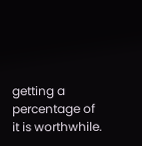getting a percentage of it is worthwhile.